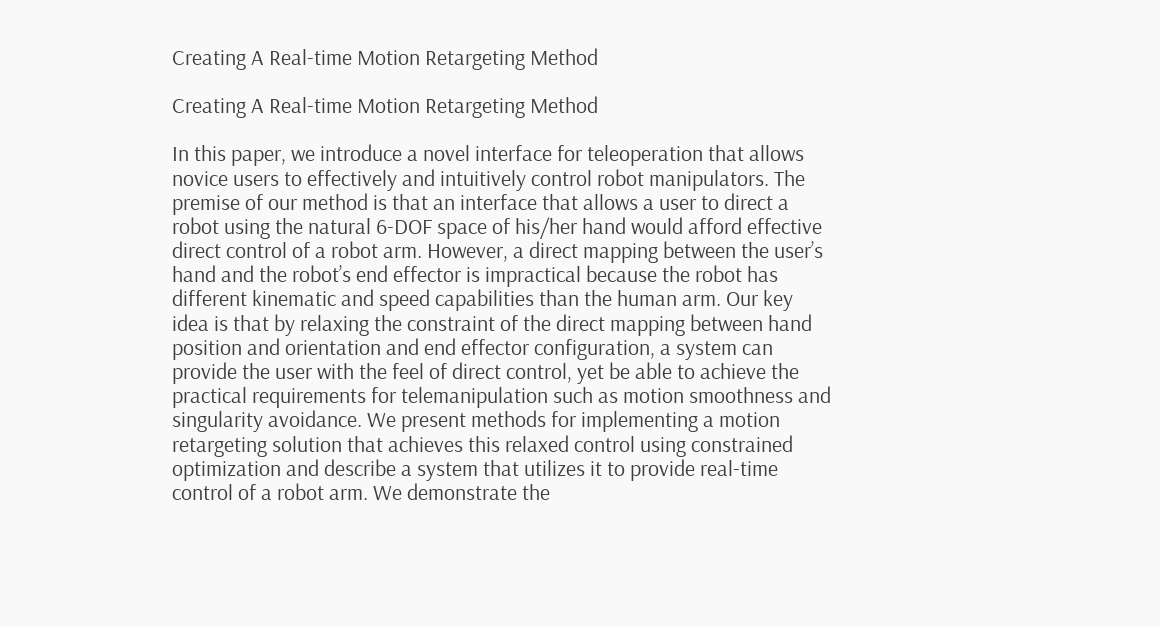Creating A Real-time Motion Retargeting Method

Creating A Real-time Motion Retargeting Method

In this paper, we introduce a novel interface for teleoperation that allows novice users to effectively and intuitively control robot manipulators. The premise of our method is that an interface that allows a user to direct a robot using the natural 6-DOF space of his/her hand would afford effective direct control of a robot arm. However, a direct mapping between the user’s hand and the robot’s end effector is impractical because the robot has different kinematic and speed capabilities than the human arm. Our key idea is that by relaxing the constraint of the direct mapping between hand position and orientation and end effector configuration, a system can provide the user with the feel of direct control, yet be able to achieve the practical requirements for telemanipulation such as motion smoothness and singularity avoidance. We present methods for implementing a motion retargeting solution that achieves this relaxed control using constrained optimization and describe a system that utilizes it to provide real-time control of a robot arm. We demonstrate the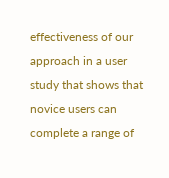effectiveness of our approach in a user study that shows that novice users can complete a range of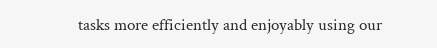tasks more efficiently and enjoyably using our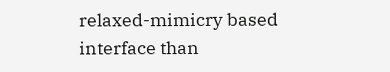relaxed-mimicry based interface than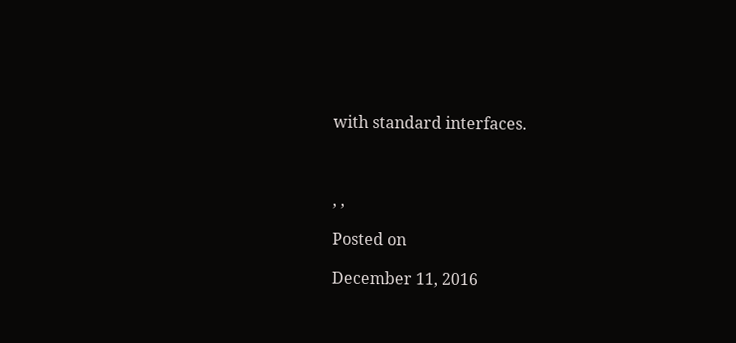with standard interfaces.



, ,

Posted on

December 11, 2016